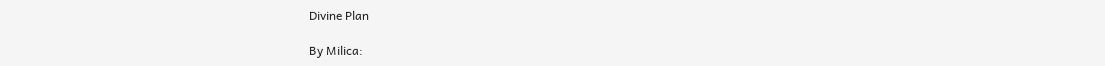Divine Plan

By Milica: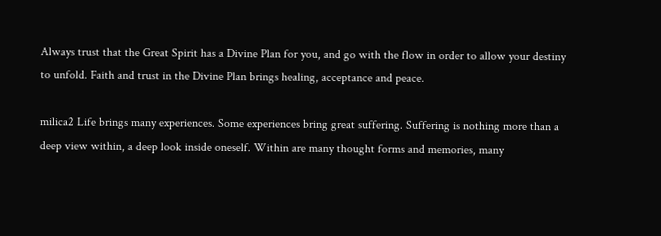Always trust that the Great Spirit has a Divine Plan for you, and go with the flow in order to allow your destiny to unfold. Faith and trust in the Divine Plan brings healing, acceptance and peace.

milica2 Life brings many experiences. Some experiences bring great suffering. Suffering is nothing more than a deep view within, a deep look inside oneself. Within are many thought forms and memories, many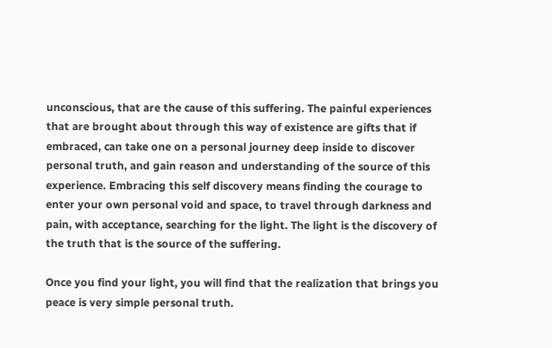unconscious, that are the cause of this suffering. The painful experiences that are brought about through this way of existence are gifts that if embraced, can take one on a personal journey deep inside to discover personal truth, and gain reason and understanding of the source of this experience. Embracing this self discovery means finding the courage to enter your own personal void and space, to travel through darkness and pain, with acceptance, searching for the light. The light is the discovery of the truth that is the source of the suffering.

Once you find your light, you will find that the realization that brings you peace is very simple personal truth.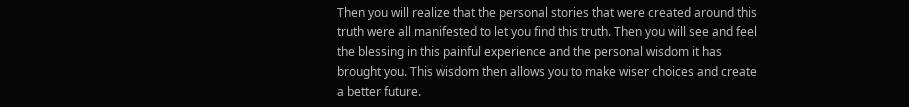Then you will realize that the personal stories that were created around this truth were all manifested to let you find this truth. Then you will see and feel the blessing in this painful experience and the personal wisdom it has brought you. This wisdom then allows you to make wiser choices and create a better future.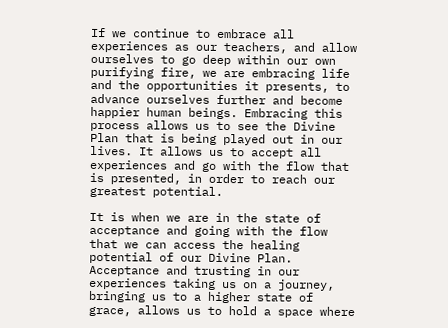If we continue to embrace all experiences as our teachers, and allow ourselves to go deep within our own purifying fire, we are embracing life and the opportunities it presents, to advance ourselves further and become happier human beings. Embracing this process allows us to see the Divine Plan that is being played out in our lives. It allows us to accept all experiences and go with the flow that is presented, in order to reach our greatest potential.

It is when we are in the state of acceptance and going with the flow that we can access the healing potential of our Divine Plan. Acceptance and trusting in our experiences taking us on a journey, bringing us to a higher state of grace, allows us to hold a space where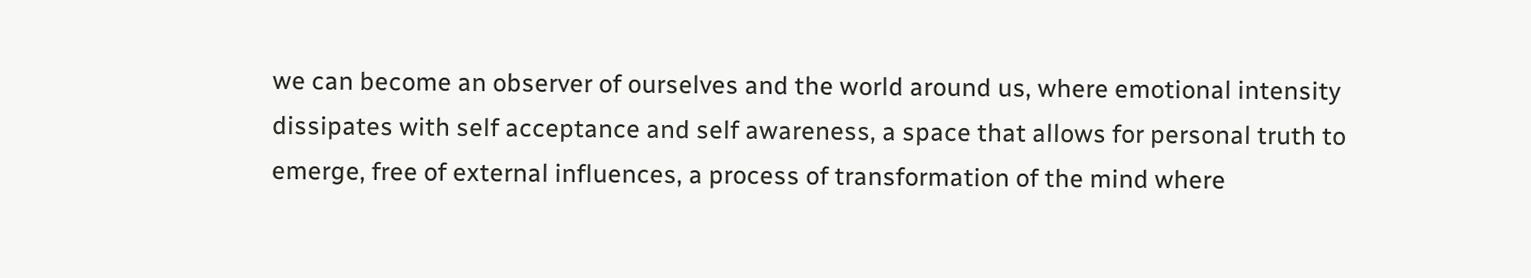we can become an observer of ourselves and the world around us, where emotional intensity dissipates with self acceptance and self awareness, a space that allows for personal truth to emerge, free of external influences, a process of transformation of the mind where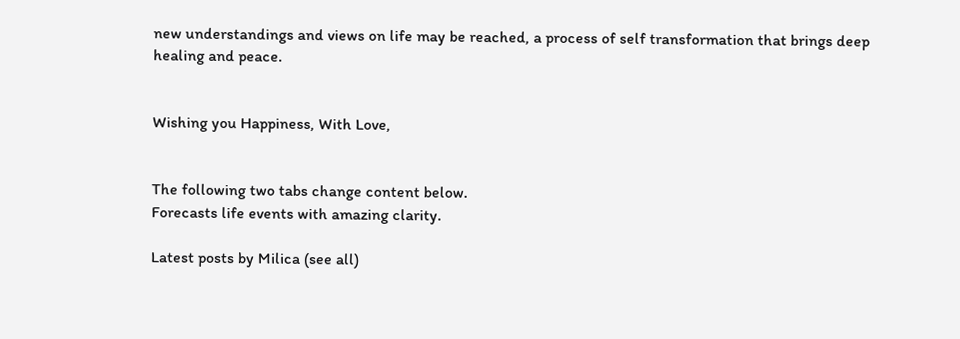new understandings and views on life may be reached, a process of self transformation that brings deep healing and peace.


Wishing you Happiness, With Love,


The following two tabs change content below.
Forecasts life events with amazing clarity.

Latest posts by Milica (see all)